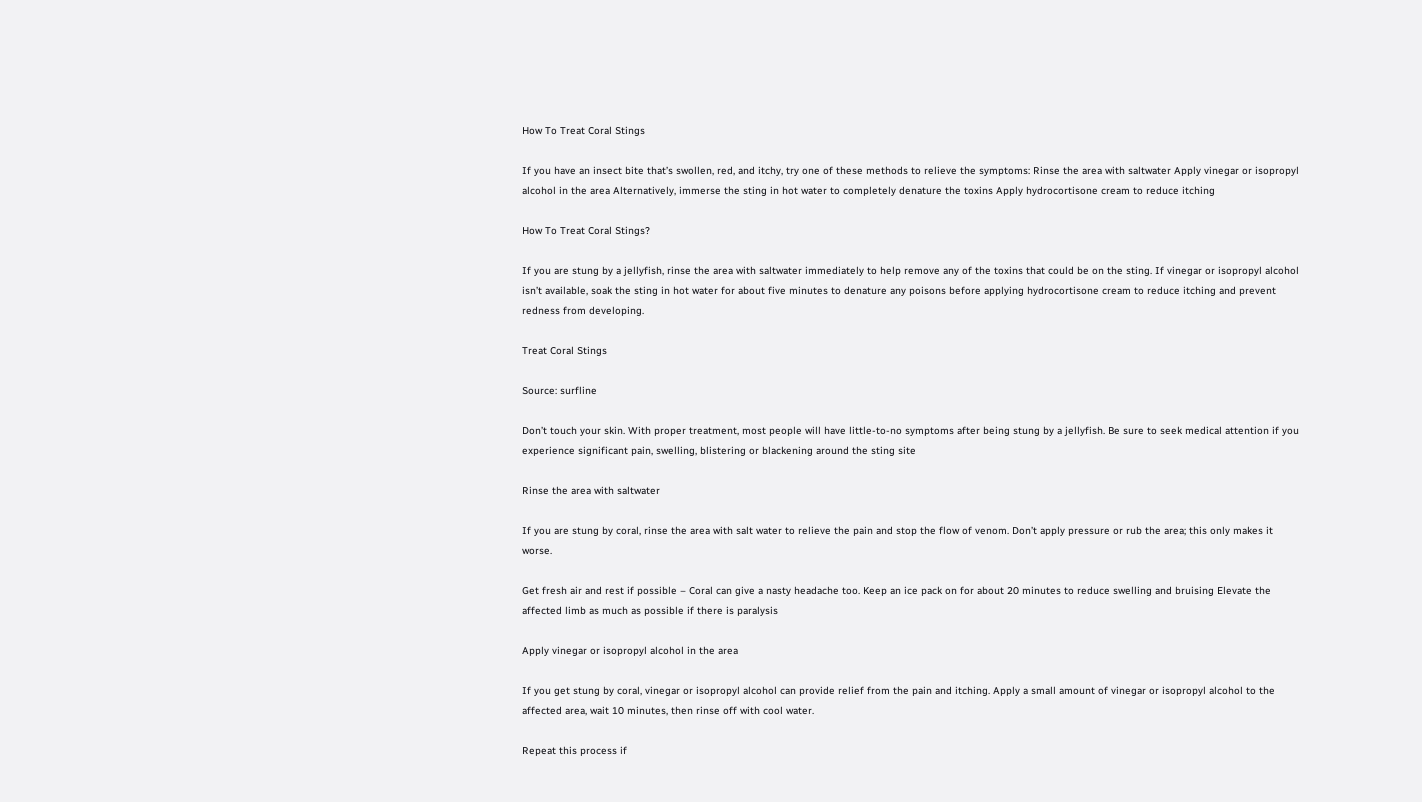How To Treat Coral Stings

If you have an insect bite that’s swollen, red, and itchy, try one of these methods to relieve the symptoms: Rinse the area with saltwater Apply vinegar or isopropyl alcohol in the area Alternatively, immerse the sting in hot water to completely denature the toxins Apply hydrocortisone cream to reduce itching

How To Treat Coral Stings?

If you are stung by a jellyfish, rinse the area with saltwater immediately to help remove any of the toxins that could be on the sting. If vinegar or isopropyl alcohol isn’t available, soak the sting in hot water for about five minutes to denature any poisons before applying hydrocortisone cream to reduce itching and prevent redness from developing.

Treat Coral Stings

Source: surfline

Don’t touch your skin. With proper treatment, most people will have little-to-no symptoms after being stung by a jellyfish. Be sure to seek medical attention if you experience significant pain, swelling, blistering or blackening around the sting site

Rinse the area with saltwater

If you are stung by coral, rinse the area with salt water to relieve the pain and stop the flow of venom. Don’t apply pressure or rub the area; this only makes it worse.

Get fresh air and rest if possible – Coral can give a nasty headache too. Keep an ice pack on for about 20 minutes to reduce swelling and bruising Elevate the affected limb as much as possible if there is paralysis

Apply vinegar or isopropyl alcohol in the area

If you get stung by coral, vinegar or isopropyl alcohol can provide relief from the pain and itching. Apply a small amount of vinegar or isopropyl alcohol to the affected area, wait 10 minutes, then rinse off with cool water.

Repeat this process if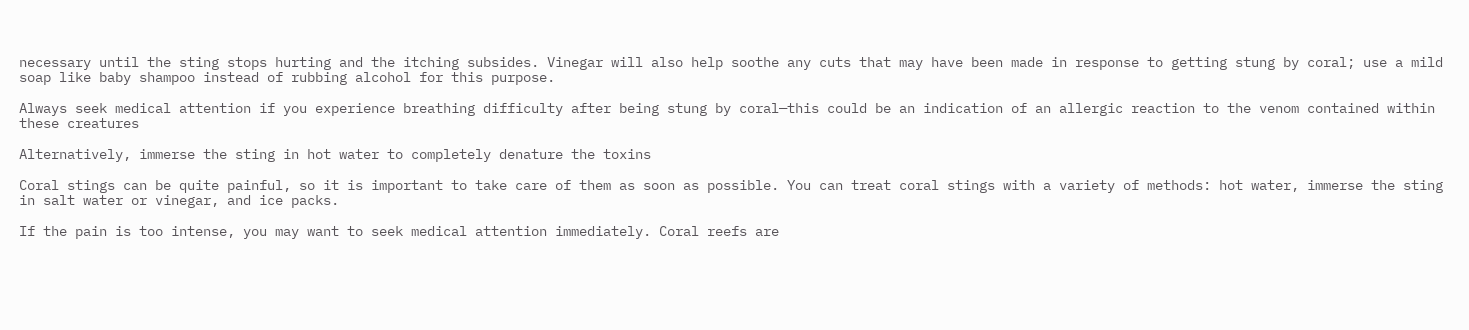necessary until the sting stops hurting and the itching subsides. Vinegar will also help soothe any cuts that may have been made in response to getting stung by coral; use a mild soap like baby shampoo instead of rubbing alcohol for this purpose.

Always seek medical attention if you experience breathing difficulty after being stung by coral—this could be an indication of an allergic reaction to the venom contained within these creatures

Alternatively, immerse the sting in hot water to completely denature the toxins

Coral stings can be quite painful, so it is important to take care of them as soon as possible. You can treat coral stings with a variety of methods: hot water, immerse the sting in salt water or vinegar, and ice packs.

If the pain is too intense, you may want to seek medical attention immediately. Coral reefs are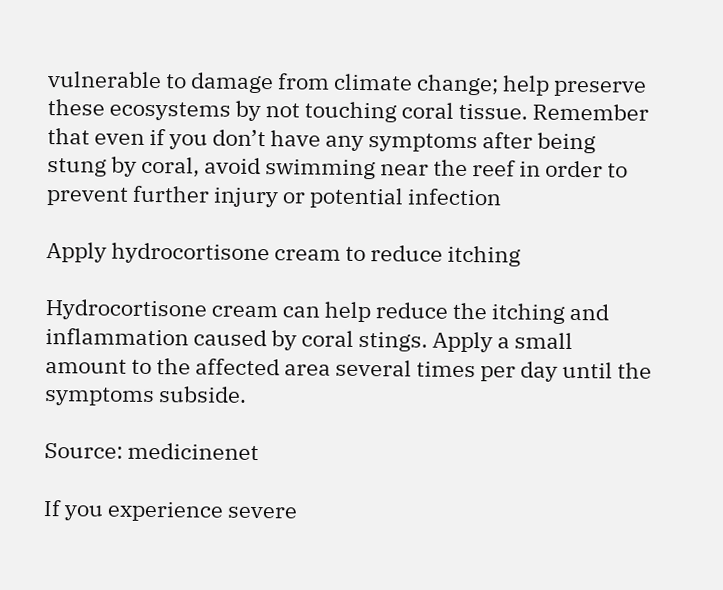vulnerable to damage from climate change; help preserve these ecosystems by not touching coral tissue. Remember that even if you don’t have any symptoms after being stung by coral, avoid swimming near the reef in order to prevent further injury or potential infection

Apply hydrocortisone cream to reduce itching

Hydrocortisone cream can help reduce the itching and inflammation caused by coral stings. Apply a small amount to the affected area several times per day until the symptoms subside.

Source: medicinenet

If you experience severe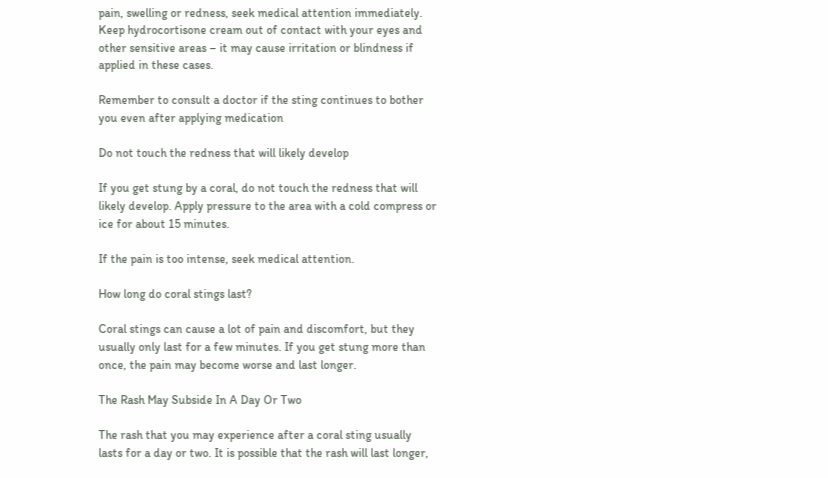pain, swelling or redness, seek medical attention immediately. Keep hydrocortisone cream out of contact with your eyes and other sensitive areas – it may cause irritation or blindness if applied in these cases.

Remember to consult a doctor if the sting continues to bother you even after applying medication

Do not touch the redness that will likely develop

If you get stung by a coral, do not touch the redness that will likely develop. Apply pressure to the area with a cold compress or ice for about 15 minutes.

If the pain is too intense, seek medical attention.

How long do coral stings last?

Coral stings can cause a lot of pain and discomfort, but they usually only last for a few minutes. If you get stung more than once, the pain may become worse and last longer.

The Rash May Subside In A Day Or Two

The rash that you may experience after a coral sting usually lasts for a day or two. It is possible that the rash will last longer,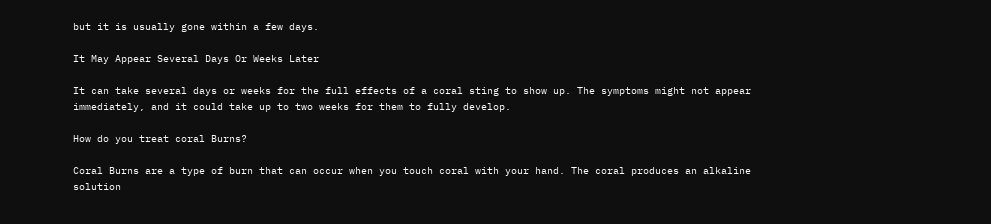but it is usually gone within a few days.

It May Appear Several Days Or Weeks Later

It can take several days or weeks for the full effects of a coral sting to show up. The symptoms might not appear immediately, and it could take up to two weeks for them to fully develop.

How do you treat coral Burns?

Coral Burns are a type of burn that can occur when you touch coral with your hand. The coral produces an alkaline solution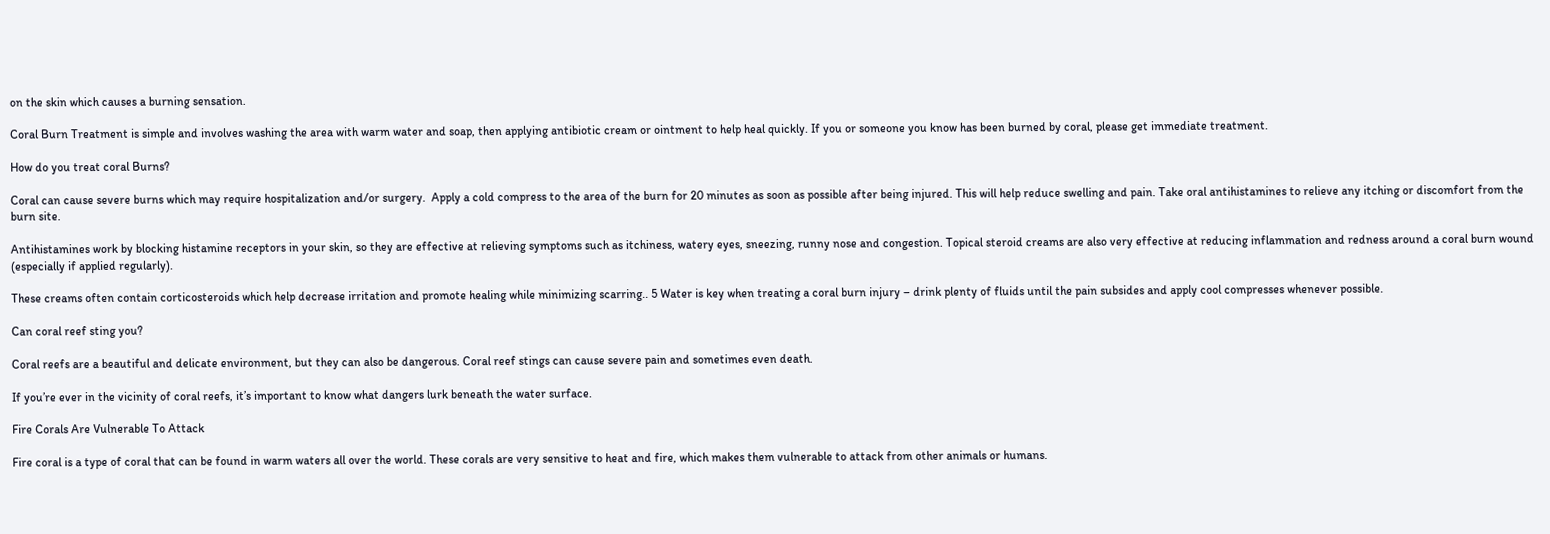on the skin which causes a burning sensation.

Coral Burn Treatment is simple and involves washing the area with warm water and soap, then applying antibiotic cream or ointment to help heal quickly. If you or someone you know has been burned by coral, please get immediate treatment.

How do you treat coral Burns?

Coral can cause severe burns which may require hospitalization and/or surgery.  Apply a cold compress to the area of the burn for 20 minutes as soon as possible after being injured. This will help reduce swelling and pain. Take oral antihistamines to relieve any itching or discomfort from the burn site.

Antihistamines work by blocking histamine receptors in your skin, so they are effective at relieving symptoms such as itchiness, watery eyes, sneezing, runny nose and congestion. Topical steroid creams are also very effective at reducing inflammation and redness around a coral burn wound (especially if applied regularly).

These creams often contain corticosteroids which help decrease irritation and promote healing while minimizing scarring.. 5 Water is key when treating a coral burn injury – drink plenty of fluids until the pain subsides and apply cool compresses whenever possible.

Can coral reef sting you?

Coral reefs are a beautiful and delicate environment, but they can also be dangerous. Coral reef stings can cause severe pain and sometimes even death.

If you’re ever in the vicinity of coral reefs, it’s important to know what dangers lurk beneath the water surface.

Fire Corals Are Vulnerable To Attack

Fire coral is a type of coral that can be found in warm waters all over the world. These corals are very sensitive to heat and fire, which makes them vulnerable to attack from other animals or humans.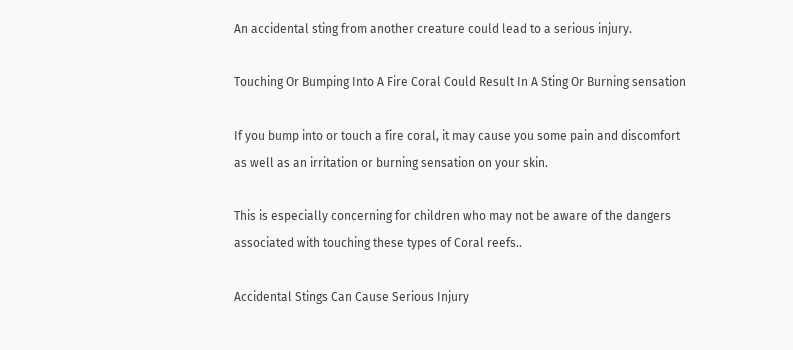An accidental sting from another creature could lead to a serious injury.

Touching Or Bumping Into A Fire Coral Could Result In A Sting Or Burning sensation

If you bump into or touch a fire coral, it may cause you some pain and discomfort as well as an irritation or burning sensation on your skin.

This is especially concerning for children who may not be aware of the dangers associated with touching these types of Coral reefs..

Accidental Stings Can Cause Serious Injury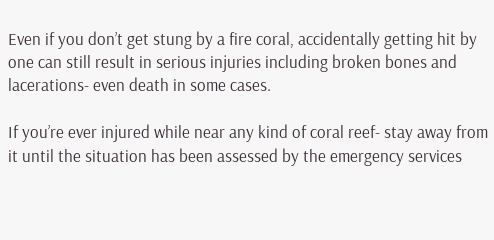Even if you don’t get stung by a fire coral, accidentally getting hit by one can still result in serious injuries including broken bones and lacerations- even death in some cases.

If you’re ever injured while near any kind of coral reef- stay away from it until the situation has been assessed by the emergency services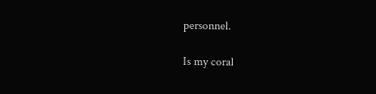personnel.

Is my coral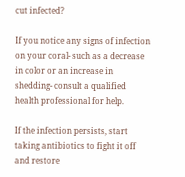cut infected?

If you notice any signs of infection on your coral- such as a decrease in color or an increase in shedding- consult a qualified health professional for help.

If the infection persists, start taking antibiotics to fight it off and restore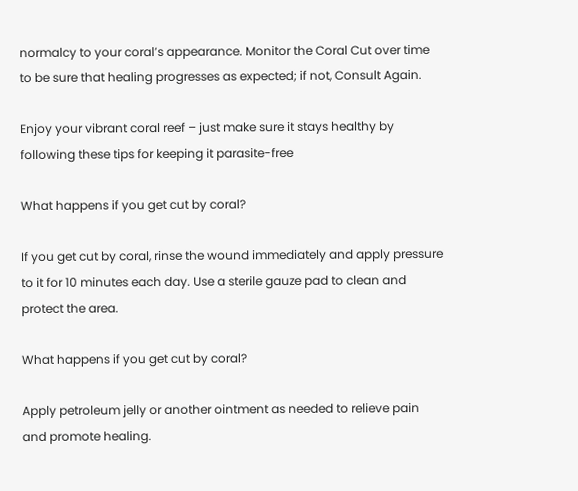normalcy to your coral’s appearance. Monitor the Coral Cut over time to be sure that healing progresses as expected; if not, Consult Again.

Enjoy your vibrant coral reef – just make sure it stays healthy by following these tips for keeping it parasite-free

What happens if you get cut by coral?

If you get cut by coral, rinse the wound immediately and apply pressure to it for 10 minutes each day. Use a sterile gauze pad to clean and protect the area.

What happens if you get cut by coral?

Apply petroleum jelly or another ointment as needed to relieve pain and promote healing.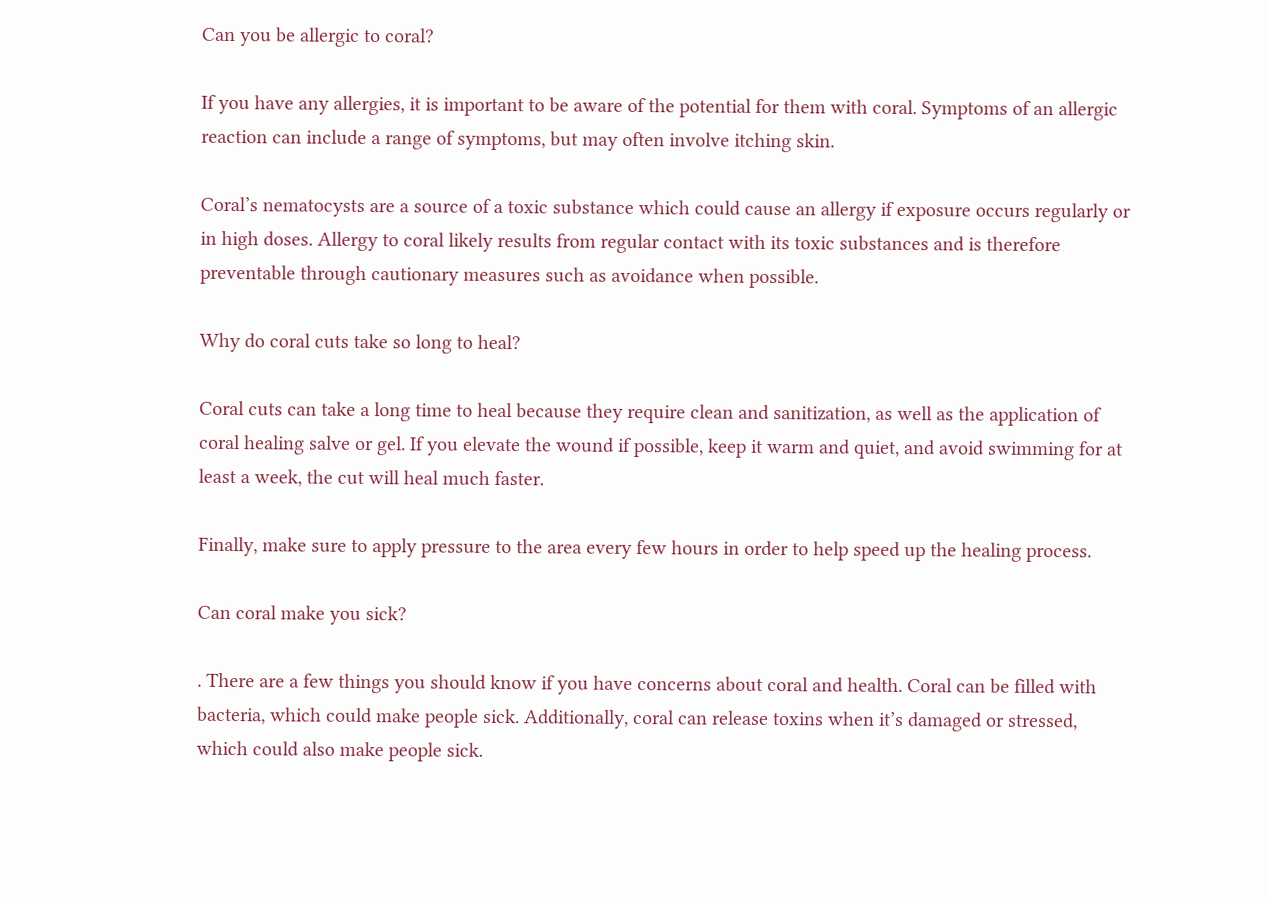Can you be allergic to coral?

If you have any allergies, it is important to be aware of the potential for them with coral. Symptoms of an allergic reaction can include a range of symptoms, but may often involve itching skin.

Coral’s nematocysts are a source of a toxic substance which could cause an allergy if exposure occurs regularly or in high doses. Allergy to coral likely results from regular contact with its toxic substances and is therefore preventable through cautionary measures such as avoidance when possible.

Why do coral cuts take so long to heal?

Coral cuts can take a long time to heal because they require clean and sanitization, as well as the application of coral healing salve or gel. If you elevate the wound if possible, keep it warm and quiet, and avoid swimming for at least a week, the cut will heal much faster.

Finally, make sure to apply pressure to the area every few hours in order to help speed up the healing process.

Can coral make you sick?

. There are a few things you should know if you have concerns about coral and health. Coral can be filled with bacteria, which could make people sick. Additionally, coral can release toxins when it’s damaged or stressed, which could also make people sick.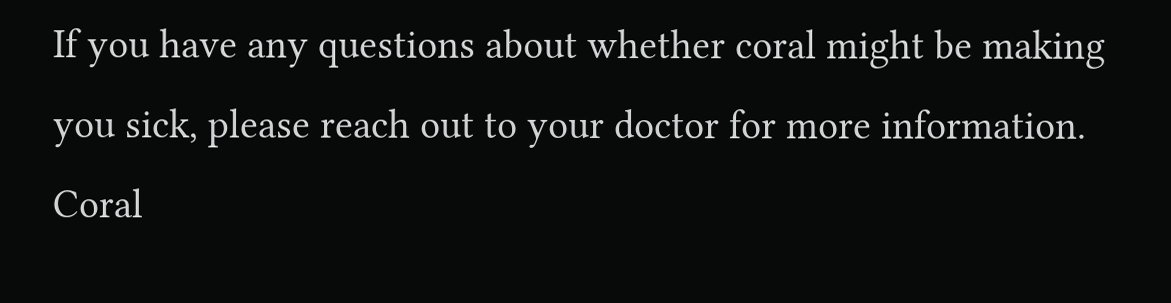If you have any questions about whether coral might be making you sick, please reach out to your doctor for more information. Coral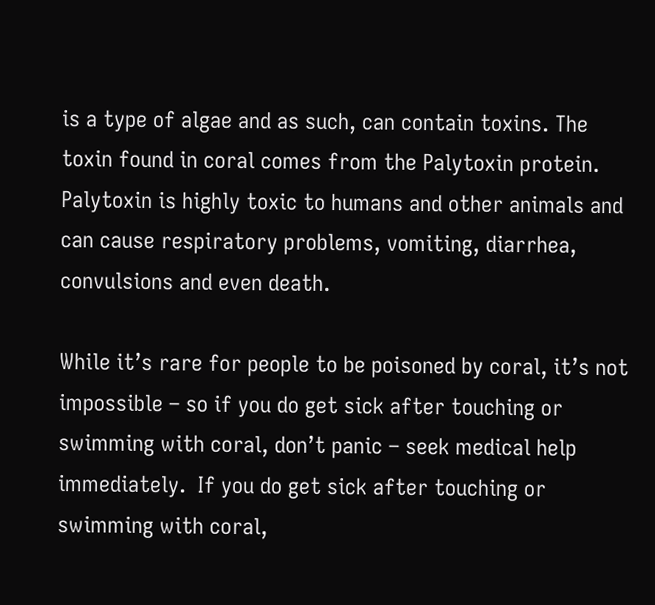is a type of algae and as such, can contain toxins. The toxin found in coral comes from the Palytoxin protein. Palytoxin is highly toxic to humans and other animals and can cause respiratory problems, vomiting, diarrhea, convulsions and even death.

While it’s rare for people to be poisoned by coral, it’s not impossible – so if you do get sick after touching or swimming with coral, don’t panic – seek medical help immediately.  If you do get sick after touching or swimming with coral,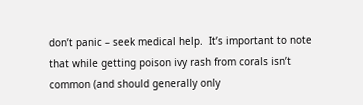don’t panic – seek medical help.  It’s important to note that while getting poison ivy rash from corals isn’t common (and should generally only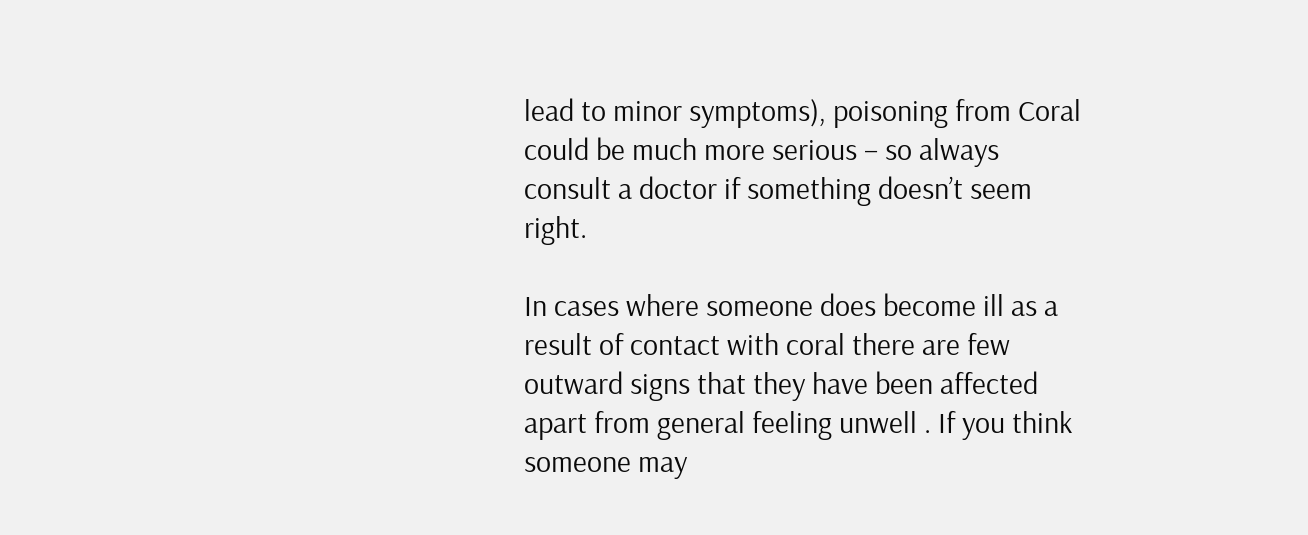lead to minor symptoms), poisoning from Coral could be much more serious – so always consult a doctor if something doesn’t seem right.

In cases where someone does become ill as a result of contact with coral there are few outward signs that they have been affected apart from general feeling unwell . If you think someone may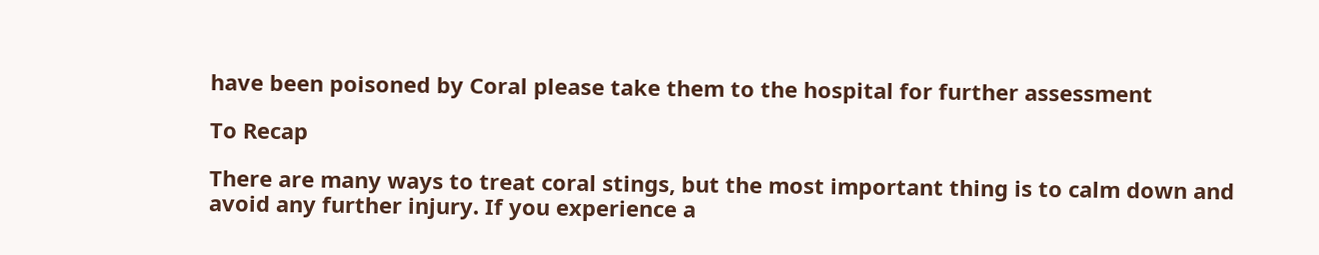have been poisoned by Coral please take them to the hospital for further assessment

To Recap

There are many ways to treat coral stings, but the most important thing is to calm down and avoid any further injury. If you experience a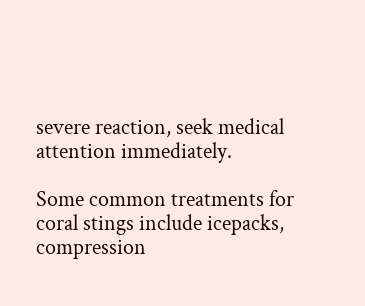severe reaction, seek medical attention immediately.

Some common treatments for coral stings include icepacks, compression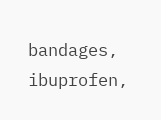bandages, ibuprofen,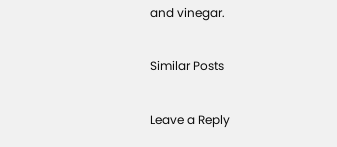and vinegar.

Similar Posts

Leave a Reply